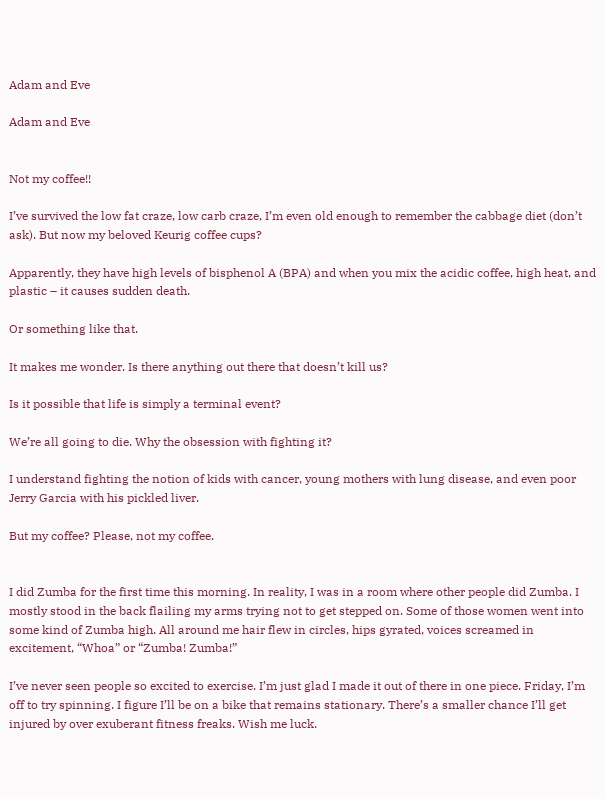Adam and Eve

Adam and Eve


Not my coffee!!

I’ve survived the low fat craze, low carb craze, I’m even old enough to remember the cabbage diet (don’t ask). But now my beloved Keurig coffee cups?

Apparently, they have high levels of bisphenol A (BPA) and when you mix the acidic coffee, high heat, and plastic – it causes sudden death.

Or something like that.

It makes me wonder. Is there anything out there that doesn’t kill us?

Is it possible that life is simply a terminal event?

We’re all going to die. Why the obsession with fighting it?

I understand fighting the notion of kids with cancer, young mothers with lung disease, and even poor Jerry Garcia with his pickled liver.

But my coffee? Please, not my coffee.


I did Zumba for the first time this morning. In reality, I was in a room where other people did Zumba. I mostly stood in the back flailing my arms trying not to get stepped on. Some of those women went into some kind of Zumba high. All around me hair flew in circles, hips gyrated, voices screamed in excitement, “Whoa” or “Zumba! Zumba!”

I’ve never seen people so excited to exercise. I’m just glad I made it out of there in one piece. Friday, I’m off to try spinning. I figure I’ll be on a bike that remains stationary. There’s a smaller chance I’ll get injured by over exuberant fitness freaks. Wish me luck.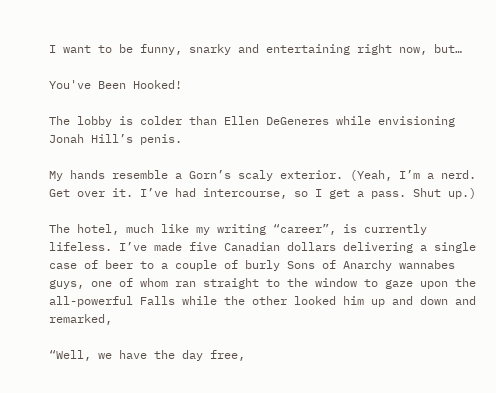I want to be funny, snarky and entertaining right now, but…

You've Been Hooked!

The lobby is colder than Ellen DeGeneres while envisioning Jonah Hill’s penis.

My hands resemble a Gorn’s scaly exterior. (Yeah, I’m a nerd. Get over it. I’ve had intercourse, so I get a pass. Shut up.)

The hotel, much like my writing “career”, is currently lifeless. I’ve made five Canadian dollars delivering a single case of beer to a couple of burly Sons of Anarchy wannabes guys, one of whom ran straight to the window to gaze upon the all-powerful Falls while the other looked him up and down and remarked,

“Well, we have the day free,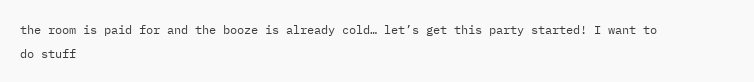the room is paid for and the booze is already cold… let’s get this party started! I want to do stuff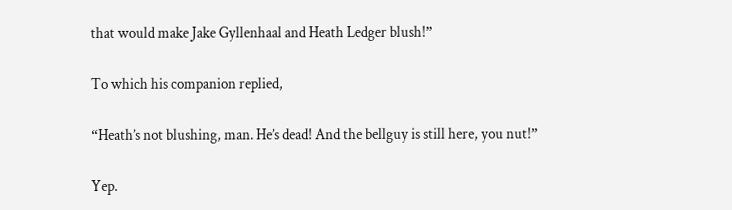that would make Jake Gyllenhaal and Heath Ledger blush!”

To which his companion replied,

“Heath’s not blushing, man. He’s dead! And the bellguy is still here, you nut!”

Yep.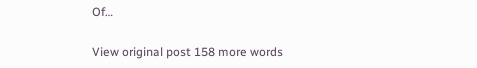Of…

View original post 158 more words